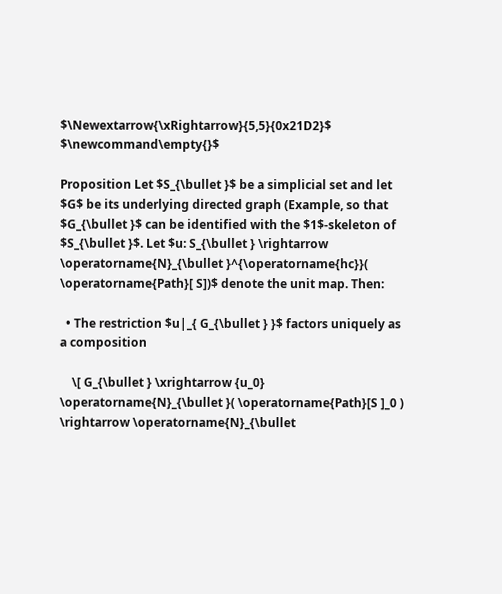$\Newextarrow{\xRightarrow}{5,5}{0x21D2}$ $\newcommand\empty{}$

Proposition Let $S_{\bullet }$ be a simplicial set and let $G$ be its underlying directed graph (Example, so that $G_{\bullet }$ can be identified with the $1$-skeleton of $S_{\bullet }$. Let $u: S_{\bullet } \rightarrow \operatorname{N}_{\bullet }^{\operatorname{hc}}( \operatorname{Path}[ S])$ denote the unit map. Then:

  • The restriction $u|_{ G_{\bullet } }$ factors uniquely as a composition

    \[ G_{\bullet } \xrightarrow {u_0} \operatorname{N}_{\bullet }( \operatorname{Path}[S ]_0 ) \rightarrow \operatorname{N}_{\bullet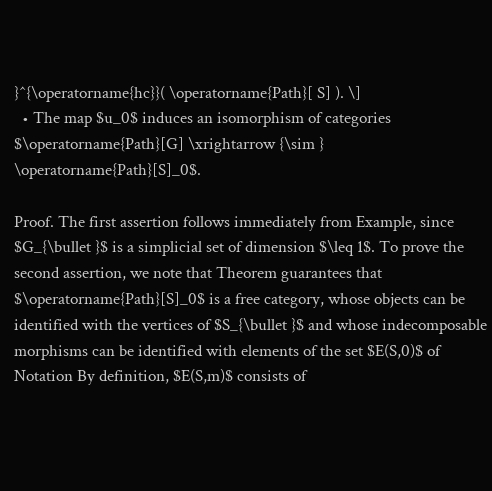}^{\operatorname{hc}}( \operatorname{Path}[ S] ). \]
  • The map $u_0$ induces an isomorphism of categories $\operatorname{Path}[G] \xrightarrow {\sim } \operatorname{Path}[S]_0$.

Proof. The first assertion follows immediately from Example, since $G_{\bullet }$ is a simplicial set of dimension $\leq 1$. To prove the second assertion, we note that Theorem guarantees that $\operatorname{Path}[S]_0$ is a free category, whose objects can be identified with the vertices of $S_{\bullet }$ and whose indecomposable morphisms can be identified with elements of the set $E(S,0)$ of Notation By definition, $E(S,m)$ consists of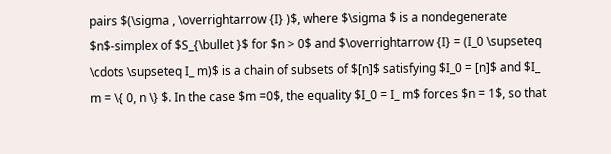pairs $(\sigma , \overrightarrow {I} )$, where $\sigma $ is a nondegenerate $n$-simplex of $S_{\bullet }$ for $n > 0$ and $\overrightarrow {I} = (I_0 \supseteq \cdots \supseteq I_ m)$ is a chain of subsets of $[n]$ satisfying $I_0 = [n]$ and $I_ m = \{ 0, n \} $. In the case $m =0$, the equality $I_0 = I_ m$ forces $n = 1$, so that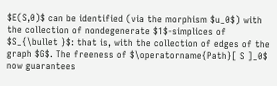$E(S,0)$ can be identified (via the morphism $u_0$) with the collection of nondegenerate $1$-simplices of $S_{\bullet }$: that is, with the collection of edges of the graph $G$. The freeness of $\operatorname{Path}[ S ]_0$ now guarantees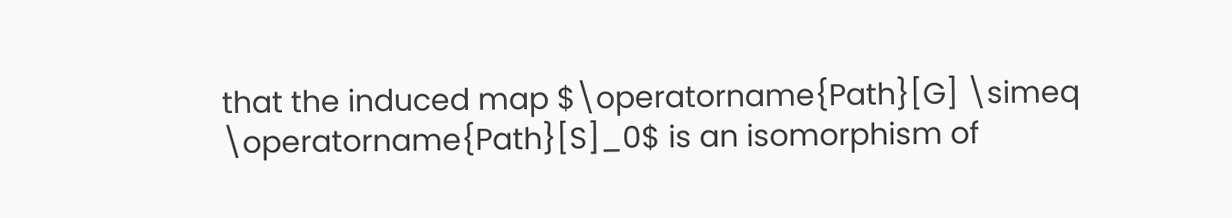that the induced map $\operatorname{Path}[G] \simeq \operatorname{Path}[S]_0$ is an isomorphism of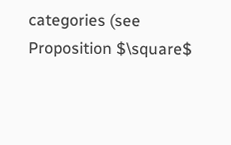categories (see Proposition $\square$